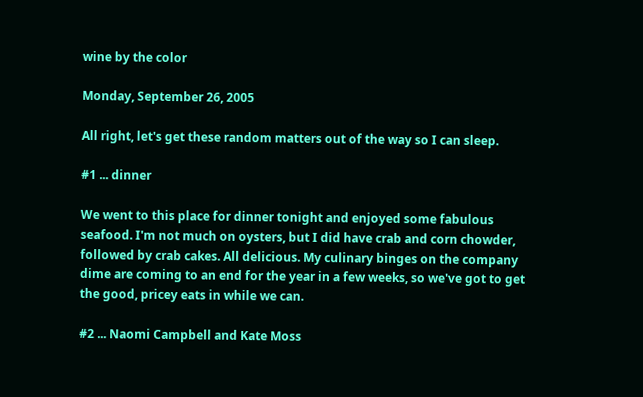wine by the color

Monday, September 26, 2005

All right, let's get these random matters out of the way so I can sleep.

#1 ... dinner

We went to this place for dinner tonight and enjoyed some fabulous seafood. I'm not much on oysters, but I did have crab and corn chowder, followed by crab cakes. All delicious. My culinary binges on the company dime are coming to an end for the year in a few weeks, so we've got to get the good, pricey eats in while we can.

#2 ... Naomi Campbell and Kate Moss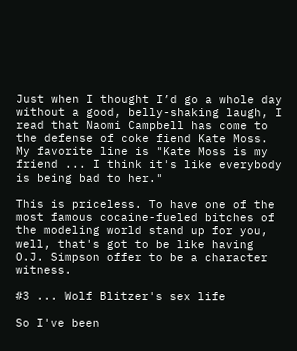Just when I thought I’d go a whole day without a good, belly-shaking laugh, I read that Naomi Campbell has come to the defense of coke fiend Kate Moss. My favorite line is "Kate Moss is my friend ... I think it's like everybody is being bad to her."

This is priceless. To have one of the most famous cocaine-fueled bitches of the modeling world stand up for you, well, that's got to be like having O.J. Simpson offer to be a character witness.

#3 ... Wolf Blitzer's sex life

So I've been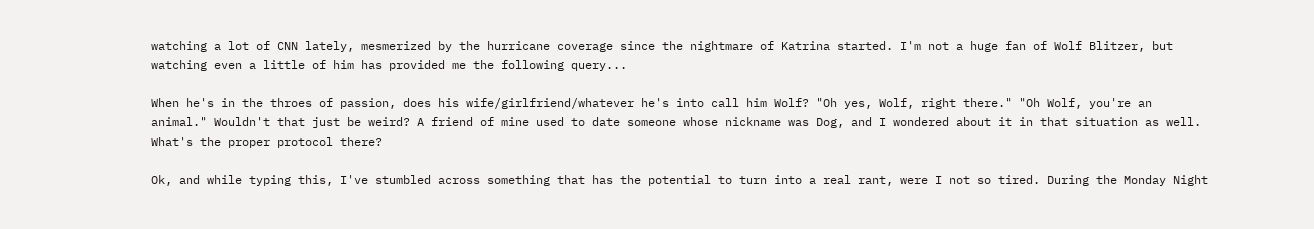watching a lot of CNN lately, mesmerized by the hurricane coverage since the nightmare of Katrina started. I'm not a huge fan of Wolf Blitzer, but watching even a little of him has provided me the following query...

When he's in the throes of passion, does his wife/girlfriend/whatever he's into call him Wolf? "Oh yes, Wolf, right there." "Oh Wolf, you're an animal." Wouldn't that just be weird? A friend of mine used to date someone whose nickname was Dog, and I wondered about it in that situation as well. What's the proper protocol there?

Ok, and while typing this, I've stumbled across something that has the potential to turn into a real rant, were I not so tired. During the Monday Night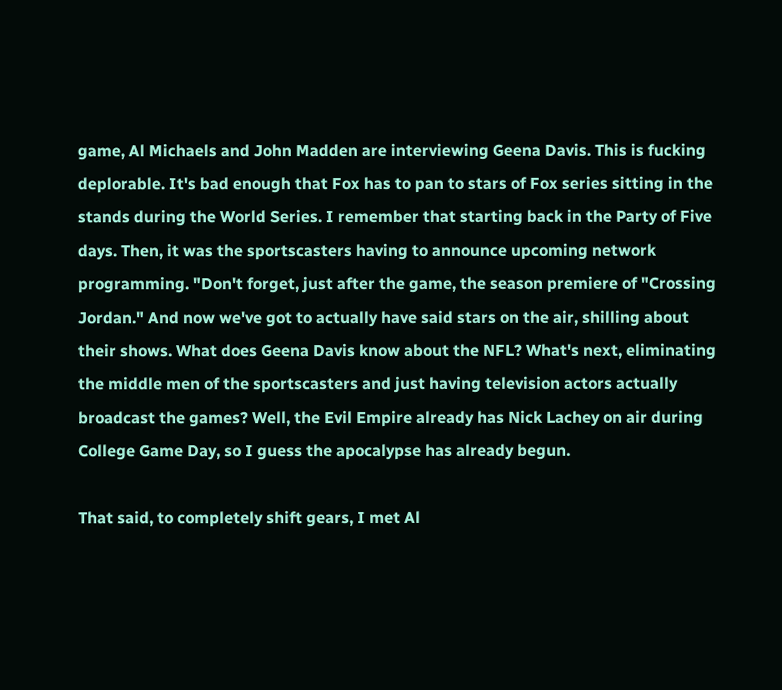game, Al Michaels and John Madden are interviewing Geena Davis. This is fucking deplorable. It's bad enough that Fox has to pan to stars of Fox series sitting in the stands during the World Series. I remember that starting back in the Party of Five days. Then, it was the sportscasters having to announce upcoming network programming. "Don't forget, just after the game, the season premiere of "Crossing Jordan." And now we've got to actually have said stars on the air, shilling about their shows. What does Geena Davis know about the NFL? What's next, eliminating the middle men of the sportscasters and just having television actors actually broadcast the games? Well, the Evil Empire already has Nick Lachey on air during College Game Day, so I guess the apocalypse has already begun.

That said, to completely shift gears, I met Al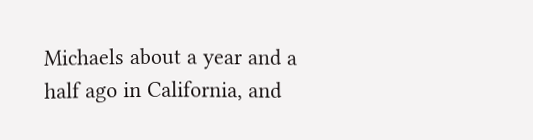Michaels about a year and a half ago in California, and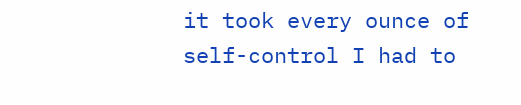it took every ounce of self-control I had to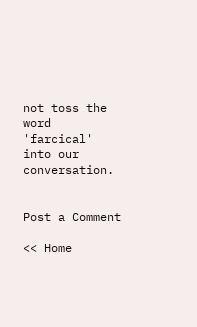not toss the word 'farcical' into our conversation.


Post a Comment

<< Home